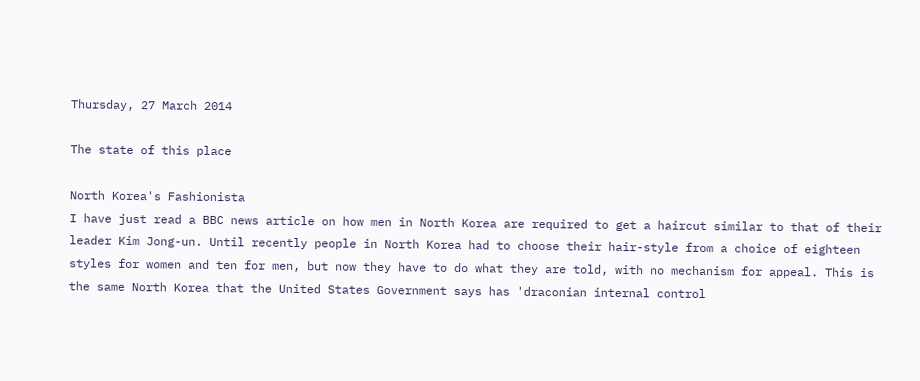Thursday, 27 March 2014

The state of this place

North Korea's Fashionista
I have just read a BBC news article on how men in North Korea are required to get a haircut similar to that of their leader Kim Jong-un. Until recently people in North Korea had to choose their hair-style from a choice of eighteen styles for women and ten for men, but now they have to do what they are told, with no mechanism for appeal. This is the same North Korea that the United States Government says has 'draconian internal control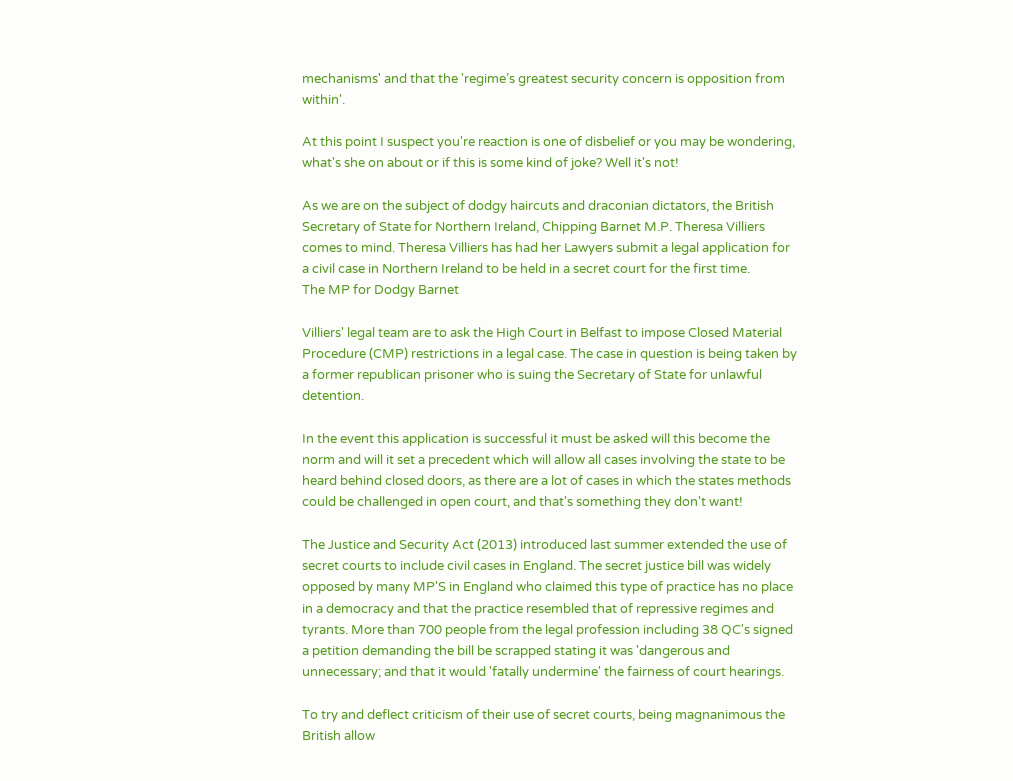mechanisms' and that the 'regime’s greatest security concern is opposition from within'.

At this point I suspect you're reaction is one of disbelief or you may be wondering, what's she on about or if this is some kind of joke? Well it's not!

As we are on the subject of dodgy haircuts and draconian dictators, the British Secretary of State for Northern Ireland, Chipping Barnet M.P. Theresa Villiers comes to mind. Theresa Villiers has had her Lawyers submit a legal application for a civil case in Northern Ireland to be held in a secret court for the first time.
The MP for Dodgy Barnet

Villiers' legal team are to ask the High Court in Belfast to impose Closed Material Procedure (CMP) restrictions in a legal case. The case in question is being taken by a former republican prisoner who is suing the Secretary of State for unlawful detention.

In the event this application is successful it must be asked will this become the norm and will it set a precedent which will allow all cases involving the state to be heard behind closed doors, as there are a lot of cases in which the states methods could be challenged in open court, and that's something they don't want!

The Justice and Security Act (2013) introduced last summer extended the use of secret courts to include civil cases in England. The secret justice bill was widely opposed by many MP'S in England who claimed this type of practice has no place in a democracy and that the practice resembled that of repressive regimes and tyrants. More than 700 people from the legal profession including 38 QC's signed a petition demanding the bill be scrapped stating it was 'dangerous and unnecessary; and that it would 'fatally undermine' the fairness of court hearings.

To try and deflect criticism of their use of secret courts, being magnanimous the British allow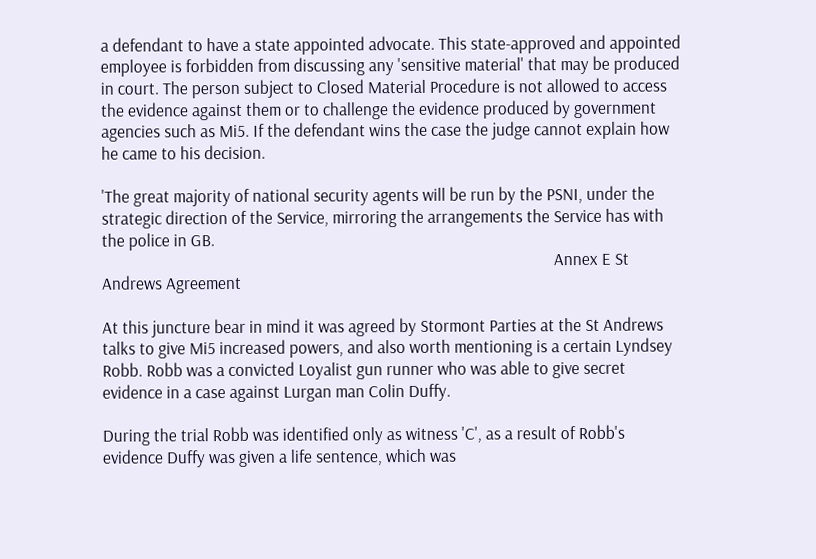a defendant to have a state appointed advocate. This state-approved and appointed employee is forbidden from discussing any 'sensitive material' that may be produced in court. The person subject to Closed Material Procedure is not allowed to access the evidence against them or to challenge the evidence produced by government agencies such as Mi5. If the defendant wins the case the judge cannot explain how he came to his decision.

'The great majority of national security agents will be run by the PSNI, under the strategic direction of the Service, mirroring the arrangements the Service has with the police in GB.
                                                                                                                 Annex E St Andrews Agreement

At this juncture bear in mind it was agreed by Stormont Parties at the St Andrews talks to give Mi5 increased powers, and also worth mentioning is a certain Lyndsey Robb. Robb was a convicted Loyalist gun runner who was able to give secret evidence in a case against Lurgan man Colin Duffy.

During the trial Robb was identified only as witness 'C', as a result of Robb's evidence Duffy was given a life sentence, which was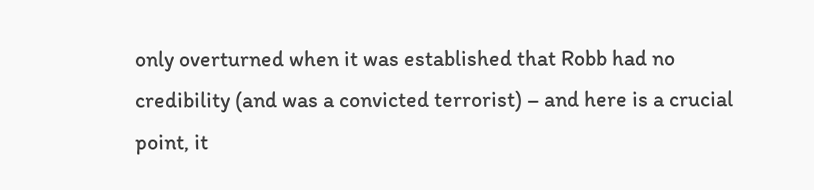only overturned when it was established that Robb had no credibility (and was a convicted terrorist) – and here is a crucial point, it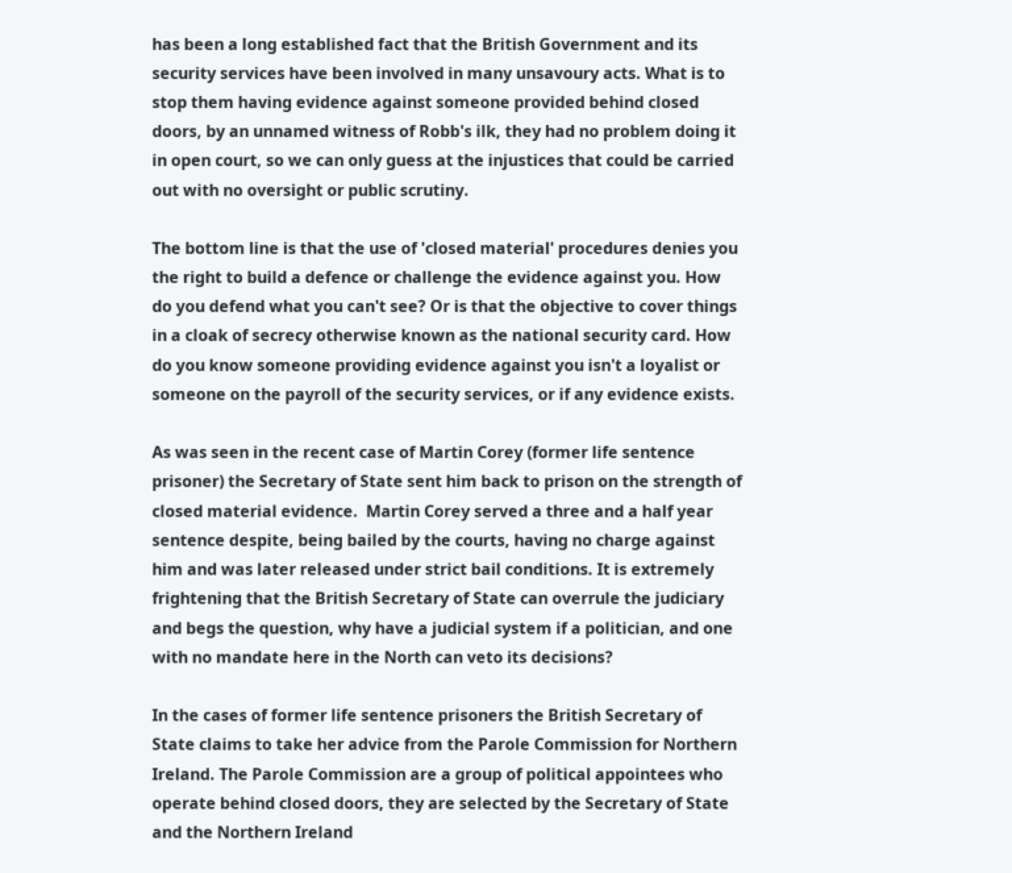has been a long established fact that the British Government and its security services have been involved in many unsavoury acts. What is to stop them having evidence against someone provided behind closed doors, by an unnamed witness of Robb's ilk, they had no problem doing it in open court, so we can only guess at the injustices that could be carried out with no oversight or public scrutiny.

The bottom line is that the use of 'closed material' procedures denies you the right to build a defence or challenge the evidence against you. How do you defend what you can't see? Or is that the objective to cover things in a cloak of secrecy otherwise known as the national security card. How do you know someone providing evidence against you isn't a loyalist or someone on the payroll of the security services, or if any evidence exists.

As was seen in the recent case of Martin Corey (former life sentence prisoner) the Secretary of State sent him back to prison on the strength of closed material evidence.  Martin Corey served a three and a half year sentence despite, being bailed by the courts, having no charge against him and was later released under strict bail conditions. It is extremely frightening that the British Secretary of State can overrule the judiciary and begs the question, why have a judicial system if a politician, and one with no mandate here in the North can veto its decisions?

In the cases of former life sentence prisoners the British Secretary of State claims to take her advice from the Parole Commission for Northern Ireland. The Parole Commission are a group of political appointees who operate behind closed doors, they are selected by the Secretary of State and the Northern Ireland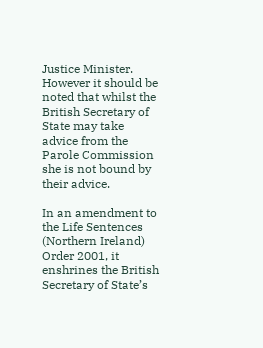Justice Minister. However it should be noted that whilst the British Secretary of State may take advice from the Parole Commission she is not bound by their advice.

In an amendment to the Life Sentences (Northern Ireland) Order 2001, it enshrines the British Secretary of State’s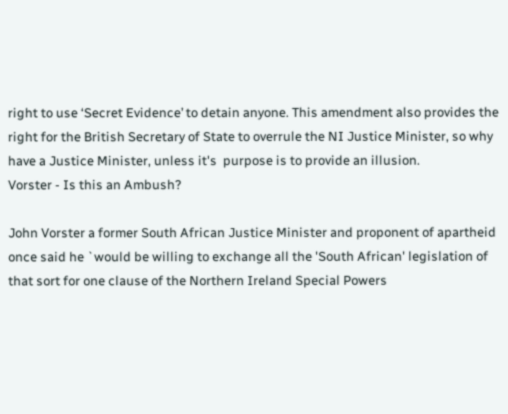right to use ‘Secret Evidence’ to detain anyone. This amendment also provides the right for the British Secretary of State to overrule the NI Justice Minister, so why have a Justice Minister, unless it's  purpose is to provide an illusion.
Vorster - Is this an Ambush?

John Vorster a former South African Justice Minister and proponent of apartheid once said he `would be willing to exchange all the 'South African' legislation of that sort for one clause of the Northern Ireland Special Powers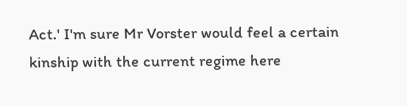Act.' I'm sure Mr Vorster would feel a certain kinship with the current regime here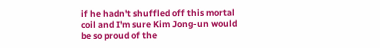if he hadn't shuffled off this mortal coil and I'm sure Kim Jong-un would be so proud of the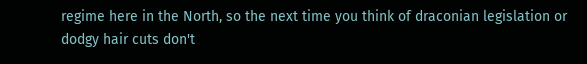regime here in the North, so the next time you think of draconian legislation or dodgy hair cuts don't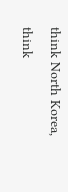think North Korea, think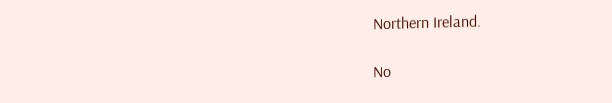Northern Ireland.

No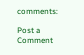comments:

Post a Comment